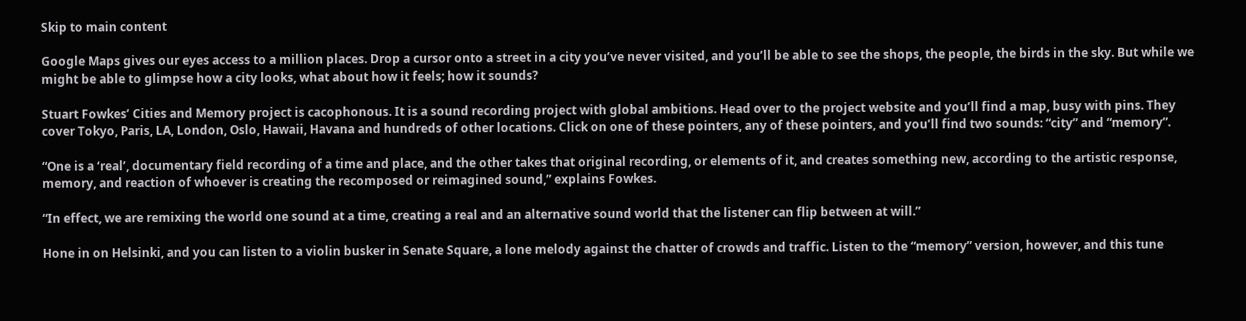Skip to main content

Google Maps gives our eyes access to a million places. Drop a cursor onto a street in a city you’ve never visited, and you’ll be able to see the shops, the people, the birds in the sky. But while we might be able to glimpse how a city looks, what about how it feels; how it sounds?

Stuart Fowkes’ Cities and Memory project is cacophonous. It is a sound recording project with global ambitions. Head over to the project website and you’ll find a map, busy with pins. They cover Tokyo, Paris, LA, London, Oslo, Hawaii, Havana and hundreds of other locations. Click on one of these pointers, any of these pointers, and you’ll find two sounds: “city” and “memory”.

“One is a ‘real’, documentary field recording of a time and place, and the other takes that original recording, or elements of it, and creates something new, according to the artistic response, memory, and reaction of whoever is creating the recomposed or reimagined sound,” explains Fowkes.

“In effect, we are remixing the world one sound at a time, creating a real and an alternative sound world that the listener can flip between at will.”

Hone in on Helsinki, and you can listen to a violin busker in Senate Square, a lone melody against the chatter of crowds and traffic. Listen to the “memory” version, however, and this tune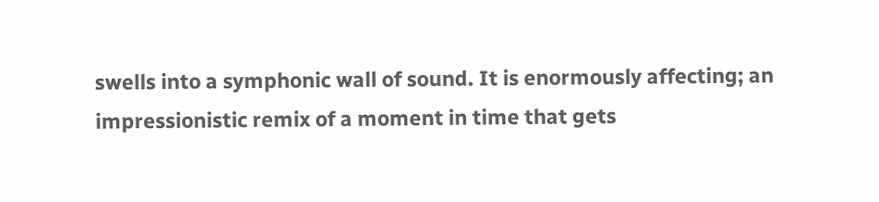swells into a symphonic wall of sound. It is enormously affecting; an impressionistic remix of a moment in time that gets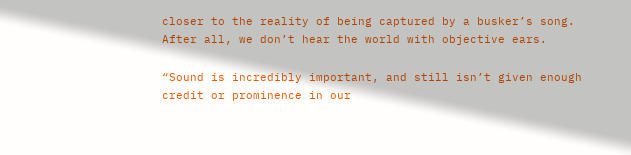closer to the reality of being captured by a busker’s song. After all, we don’t hear the world with objective ears.

“Sound is incredibly important, and still isn’t given enough credit or prominence in our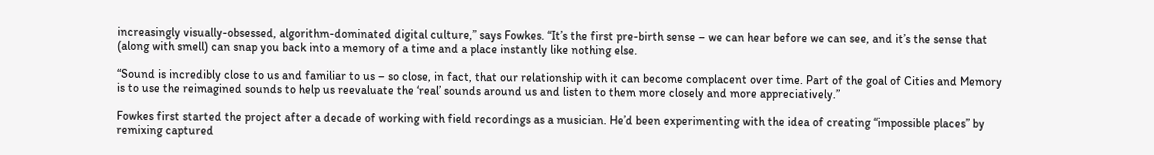increasingly visually-obsessed, algorithm-dominated digital culture,” says Fowkes. “It’s the first pre-birth sense – we can hear before we can see, and it’s the sense that (along with smell) can snap you back into a memory of a time and a place instantly like nothing else.

“Sound is incredibly close to us and familiar to us – so close, in fact, that our relationship with it can become complacent over time. Part of the goal of Cities and Memory is to use the reimagined sounds to help us reevaluate the ‘real’ sounds around us and listen to them more closely and more appreciatively.”

Fowkes first started the project after a decade of working with field recordings as a musician. He’d been experimenting with the idea of creating “impossible places” by remixing captured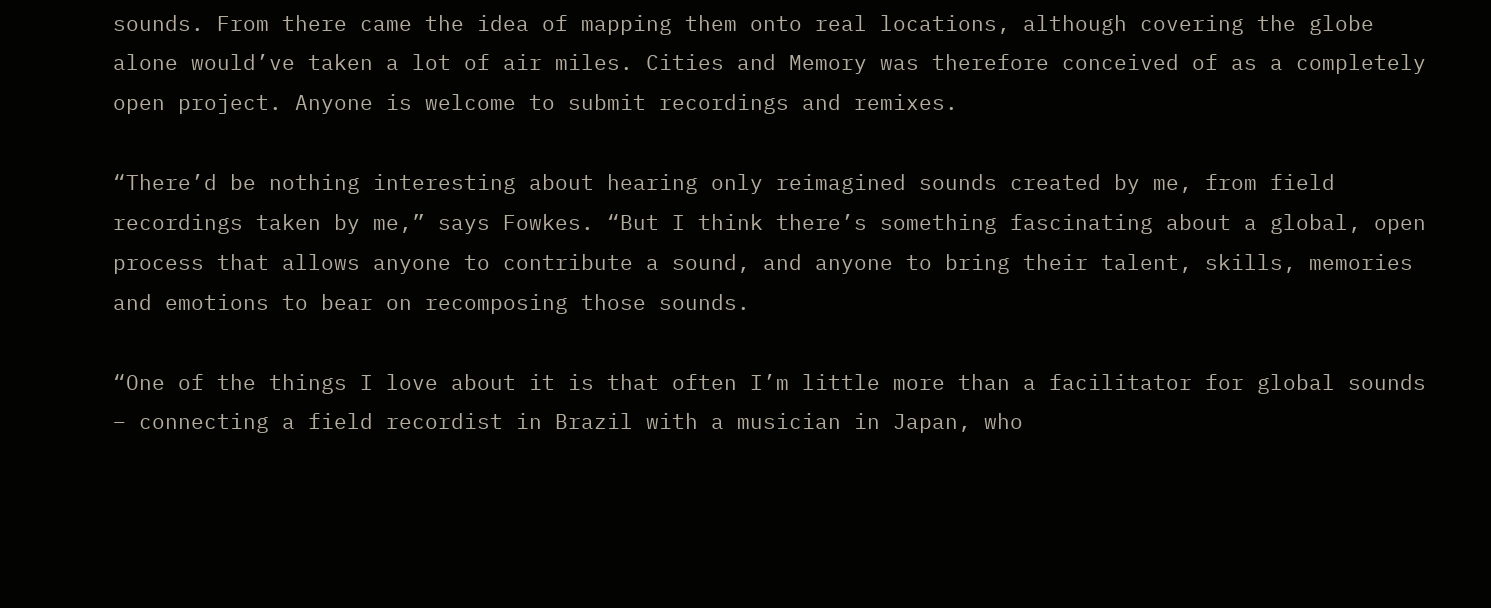sounds. From there came the idea of mapping them onto real locations, although covering the globe alone would’ve taken a lot of air miles. Cities and Memory was therefore conceived of as a completely open project. Anyone is welcome to submit recordings and remixes.

“There’d be nothing interesting about hearing only reimagined sounds created by me, from field recordings taken by me,” says Fowkes. “But I think there’s something fascinating about a global, open process that allows anyone to contribute a sound, and anyone to bring their talent, skills, memories and emotions to bear on recomposing those sounds.

“One of the things I love about it is that often I’m little more than a facilitator for global sounds – connecting a field recordist in Brazil with a musician in Japan, who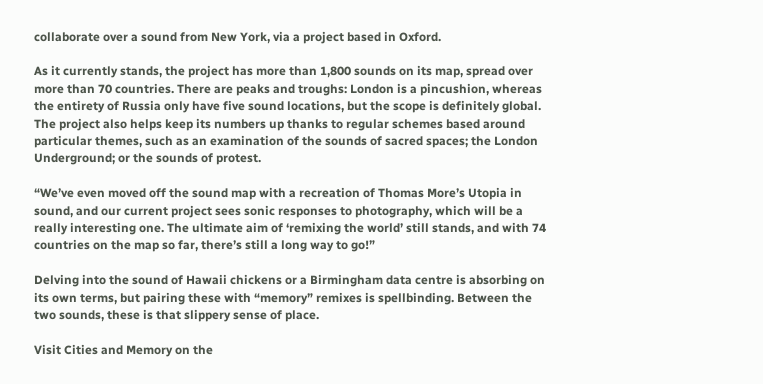collaborate over a sound from New York, via a project based in Oxford.

As it currently stands, the project has more than 1,800 sounds on its map, spread over more than 70 countries. There are peaks and troughs: London is a pincushion, whereas the entirety of Russia only have five sound locations, but the scope is definitely global. The project also helps keep its numbers up thanks to regular schemes based around particular themes, such as an examination of the sounds of sacred spaces; the London Underground; or the sounds of protest.

“We’ve even moved off the sound map with a recreation of Thomas More’s Utopia in sound, and our current project sees sonic responses to photography, which will be a really interesting one. The ultimate aim of ‘remixing the world’ still stands, and with 74 countries on the map so far, there’s still a long way to go!”

Delving into the sound of Hawaii chickens or a Birmingham data centre is absorbing on its own terms, but pairing these with “memory” remixes is spellbinding. Between the two sounds, these is that slippery sense of place.

Visit Cities and Memory on the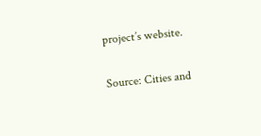project’s website.

Source: Cities and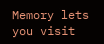Memory lets you visit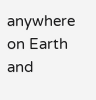anywhere on Earth and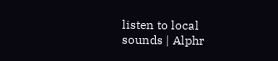listen to local sounds | Alphr